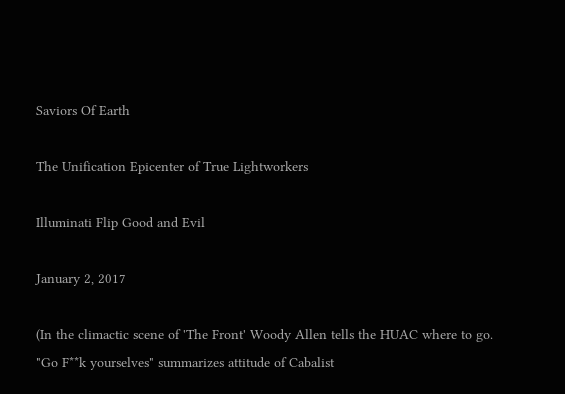Saviors Of Earth

The Unification Epicenter of True Lightworkers

Illuminati Flip Good and Evil

January 2, 2017

(In the climactic scene of 'The Front' Woody Allen tells the HUAC where to go.
"Go F**k yourselves" summarizes attitude of Cabalist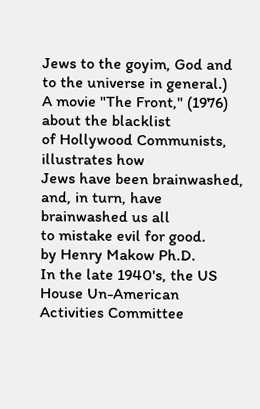Jews to the goyim, God and to the universe in general.)
A movie "The Front," (1976) about the blacklist
of Hollywood Communists, illustrates how
Jews have been brainwashed,
and, in turn, have brainwashed us all
to mistake evil for good.
by Henry Makow Ph.D.
In the late 1940's, the US House Un-American Activities Committee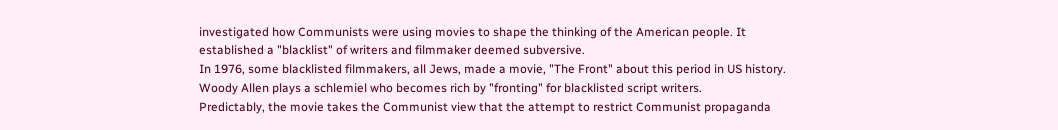investigated how Communists were using movies to shape the thinking of the American people. It established a "blacklist" of writers and filmmaker deemed subversive.
In 1976, some blacklisted filmmakers, all Jews, made a movie, "The Front" about this period in US history. Woody Allen plays a schlemiel who becomes rich by "fronting" for blacklisted script writers.
Predictably, the movie takes the Communist view that the attempt to restrict Communist propaganda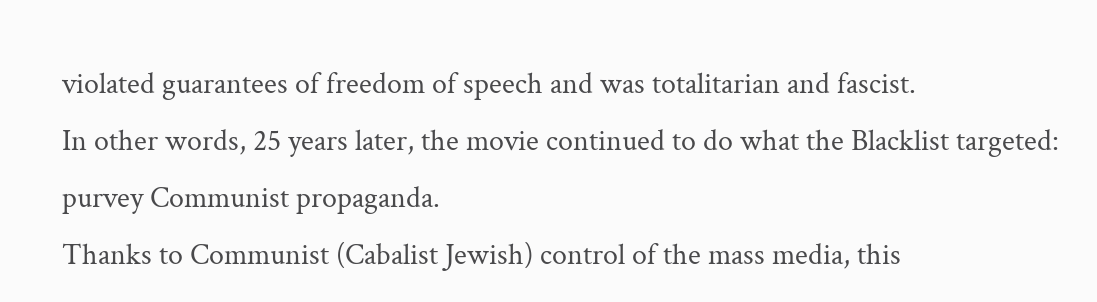violated guarantees of freedom of speech and was totalitarian and fascist.
In other words, 25 years later, the movie continued to do what the Blacklist targeted: purvey Communist propaganda.
Thanks to Communist (Cabalist Jewish) control of the mass media, this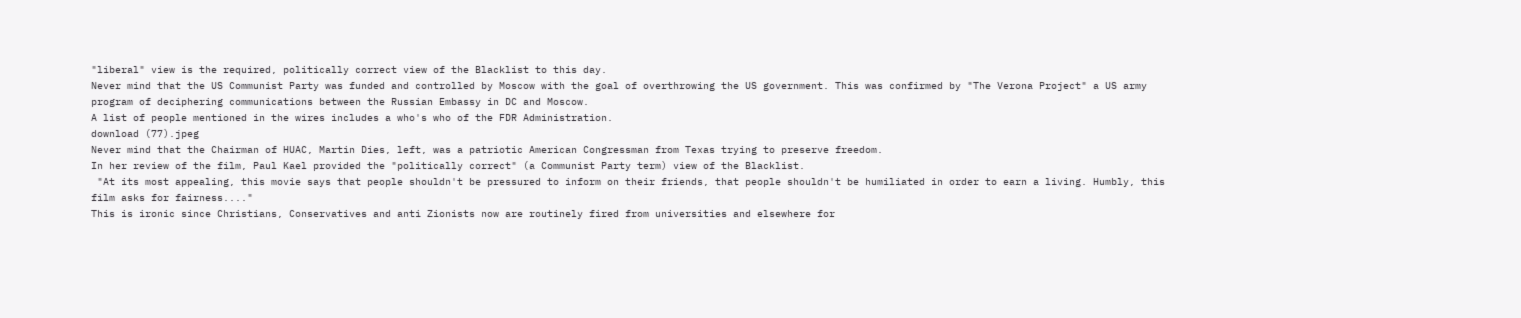"liberal" view is the required, politically correct view of the Blacklist to this day.
Never mind that the US Communist Party was funded and controlled by Moscow with the goal of overthrowing the US government. This was confirmed by "The Verona Project" a US army program of deciphering communications between the Russian Embassy in DC and Moscow.
A list of people mentioned in the wires includes a who's who of the FDR Administration.
download (77).jpeg
Never mind that the Chairman of HUAC, Martin Dies, left, was a patriotic American Congressman from Texas trying to preserve freedom.
In her review of the film, Paul Kael provided the "politically correct" (a Communist Party term) view of the Blacklist.
 "At its most appealing, this movie says that people shouldn't be pressured to inform on their friends, that people shouldn't be humiliated in order to earn a living. Humbly, this film asks for fairness...."
This is ironic since Christians, Conservatives and anti Zionists now are routinely fired from universities and elsewhere for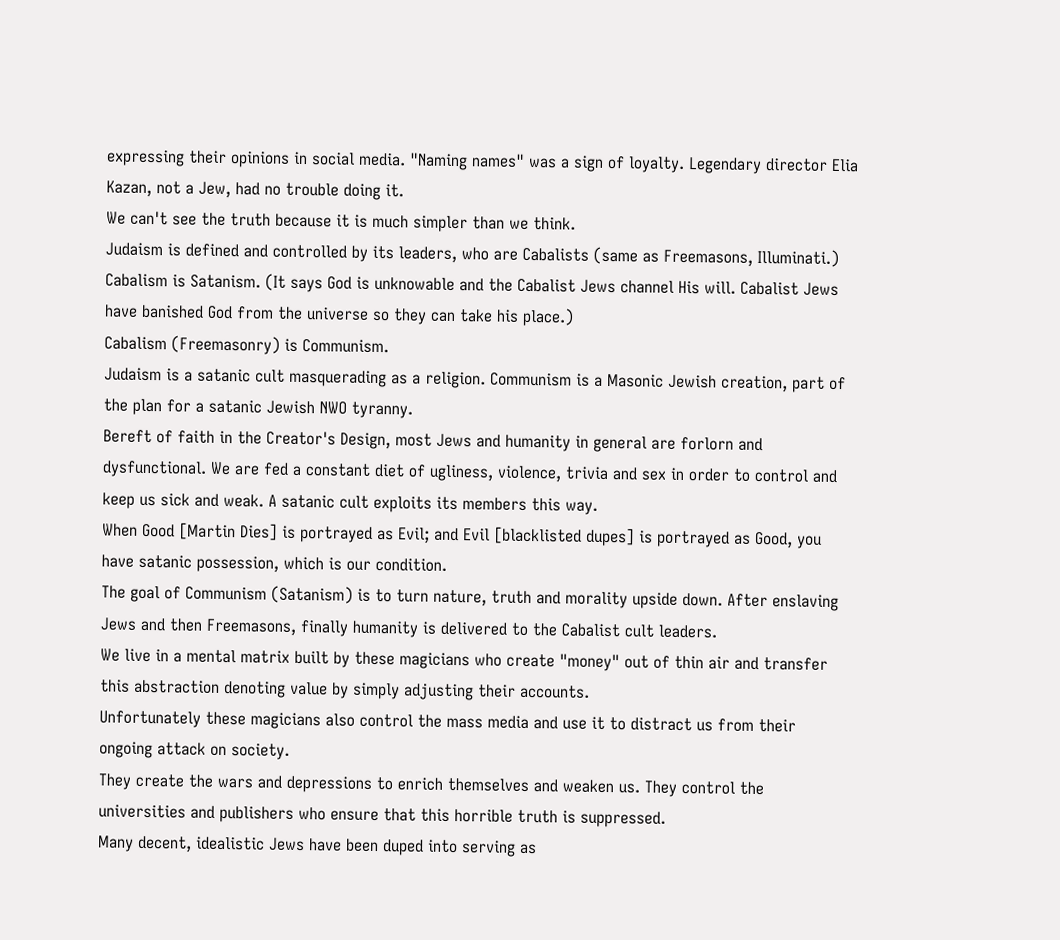expressing their opinions in social media. "Naming names" was a sign of loyalty. Legendary director Elia Kazan, not a Jew, had no trouble doing it.
We can't see the truth because it is much simpler than we think.
Judaism is defined and controlled by its leaders, who are Cabalists (same as Freemasons, Illuminati.)
Cabalism is Satanism. (It says God is unknowable and the Cabalist Jews channel His will. Cabalist Jews have banished God from the universe so they can take his place.)
Cabalism (Freemasonry) is Communism.
Judaism is a satanic cult masquerading as a religion. Communism is a Masonic Jewish creation, part of the plan for a satanic Jewish NWO tyranny.
Bereft of faith in the Creator's Design, most Jews and humanity in general are forlorn and dysfunctional. We are fed a constant diet of ugliness, violence, trivia and sex in order to control and keep us sick and weak. A satanic cult exploits its members this way.
When Good [Martin Dies] is portrayed as Evil; and Evil [blacklisted dupes] is portrayed as Good, you have satanic possession, which is our condition.
The goal of Communism (Satanism) is to turn nature, truth and morality upside down. After enslaving Jews and then Freemasons, finally humanity is delivered to the Cabalist cult leaders.
We live in a mental matrix built by these magicians who create "money" out of thin air and transfer this abstraction denoting value by simply adjusting their accounts.
Unfortunately these magicians also control the mass media and use it to distract us from their ongoing attack on society.
They create the wars and depressions to enrich themselves and weaken us. They control the universities and publishers who ensure that this horrible truth is suppressed.
Many decent, idealistic Jews have been duped into serving as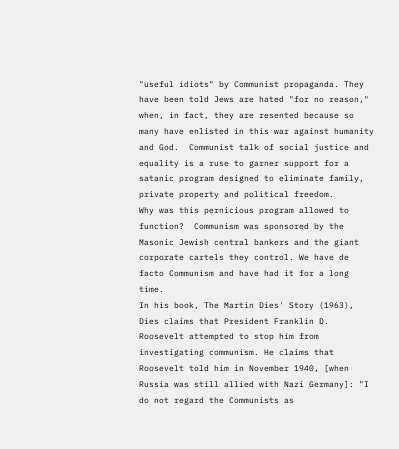"useful idiots" by Communist propaganda. They have been told Jews are hated "for no reason," when, in fact, they are resented because so many have enlisted in this war against humanity and God.  Communist talk of social justice and equality is a ruse to garner support for a satanic program designed to eliminate family, private property and political freedom.
Why was this pernicious program allowed to function?  Communism was sponsored by the Masonic Jewish central bankers and the giant corporate cartels they control. We have de facto Communism and have had it for a long time.
In his book, The Martin Dies' Story (1963), Dies claims that President Franklin D. Roosevelt attempted to stop him from investigating communism. He claims that Roosevelt told him in November 1940, [when Russia was still allied with Nazi Germany]: "I do not regard the Communists as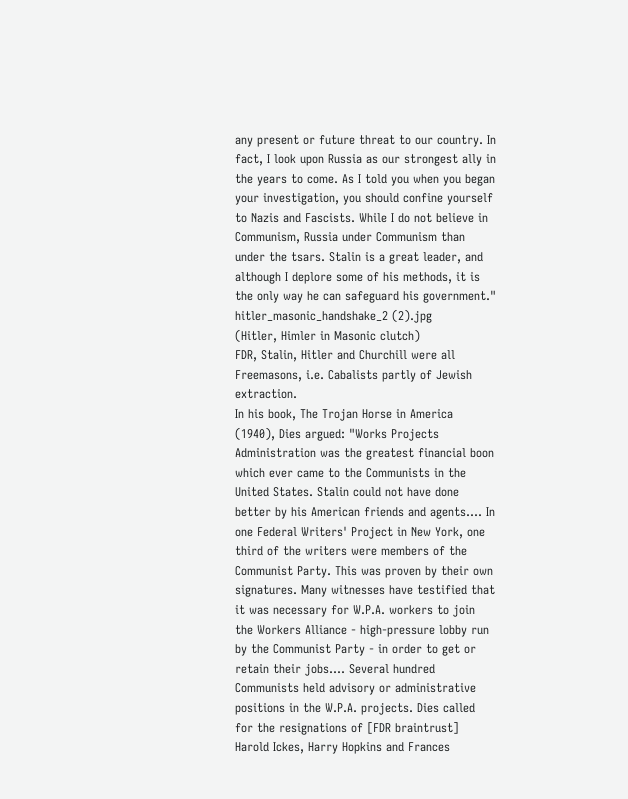any present or future threat to our country. In fact, I look upon Russia as our strongest ally in the years to come. As I told you when you began your investigation, you should confine yourself to Nazis and Fascists. While I do not believe in Communism, Russia under Communism than under the tsars. Stalin is a great leader, and although I deplore some of his methods, it is the only way he can safeguard his government."
hitler_masonic_handshake_2 (2).jpg
(Hitler, Himler in Masonic clutch)
FDR, Stalin, Hitler and Churchill were all Freemasons, i.e. Cabalists partly of Jewish extraction.
In his book, The Trojan Horse in America (1940), Dies argued: "Works Projects Administration was the greatest financial boon which ever came to the Communists in the United States. Stalin could not have done better by his American friends and agents.... In one Federal Writers' Project in New York, one third of the writers were members of the Communist Party. This was proven by their own signatures. Many witnesses have testified that it was necessary for W.P.A. workers to join the Workers Alliance - high-pressure lobby run by the Communist Party - in order to get or retain their jobs.... Several hundred Communists held advisory or administrative positions in the W.P.A. projects. Dies called for the resignations of [FDR braintrust] Harold Ickes, Harry Hopkins and Frances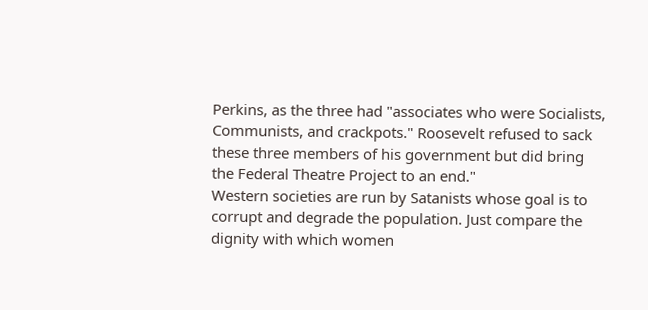Perkins, as the three had "associates who were Socialists, Communists, and crackpots." Roosevelt refused to sack these three members of his government but did bring the Federal Theatre Project to an end."
Western societies are run by Satanists whose goal is to corrupt and degrade the population. Just compare the dignity with which women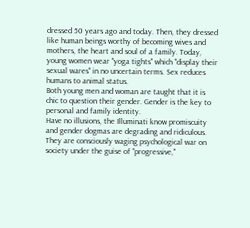dressed 50 years ago and today. Then, they dressed like human beings worthy of becoming wives and mothers, the heart and soul of a family. Today, young women wear "yoga tights" which "display their sexual wares" in no uncertain terms. Sex reduces humans to animal status.
Both young men and woman are taught that it is chic to question their gender. Gender is the key to personal and family identity.
Have no illusions, the Illuminati know promiscuity and gender dogmas are degrading and ridiculous. They are consciously waging psychological war on society under the guise of "progressive,"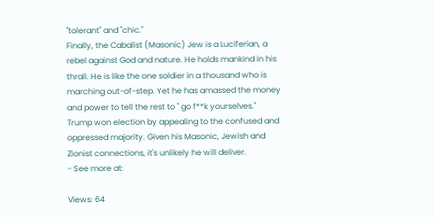"tolerant" and "chic."
Finally, the Cabalist (Masonic) Jew is a Luciferian, a rebel against God and nature. He holds mankind in his thrall. He is like the one soldier in a thousand who is marching out-of-step. Yet he has amassed the money and power to tell the rest to " go f**k yourselves."
Trump won election by appealing to the confused and oppressed majority. Given his Masonic, Jewish and Zionist connections, it's unlikely he will deliver.
- See more at:

Views: 64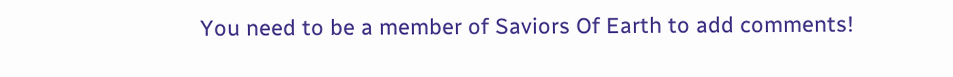You need to be a member of Saviors Of Earth to add comments!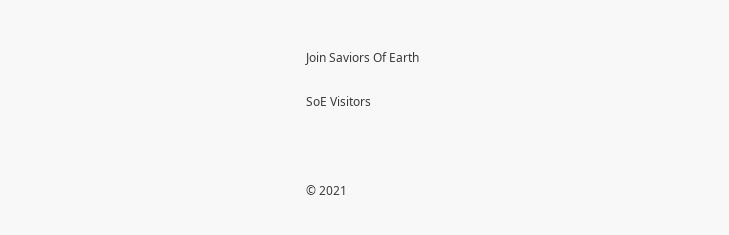Join Saviors Of Earth

SoE Visitors



© 2021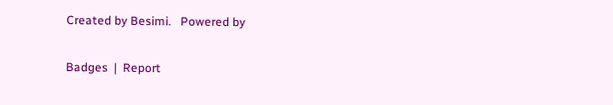Created by Besimi.   Powered by

Badges  |  Report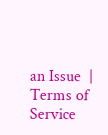an Issue  |  Terms of Service